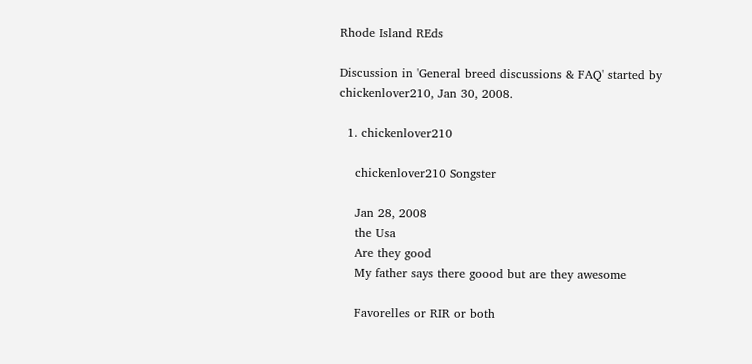Rhode Island REds

Discussion in 'General breed discussions & FAQ' started by chickenlover210, Jan 30, 2008.

  1. chickenlover210

    chickenlover210 Songster

    Jan 28, 2008
    the Usa
    Are they good
    My father says there goood but are they awesome

    Favorelles or RIR or both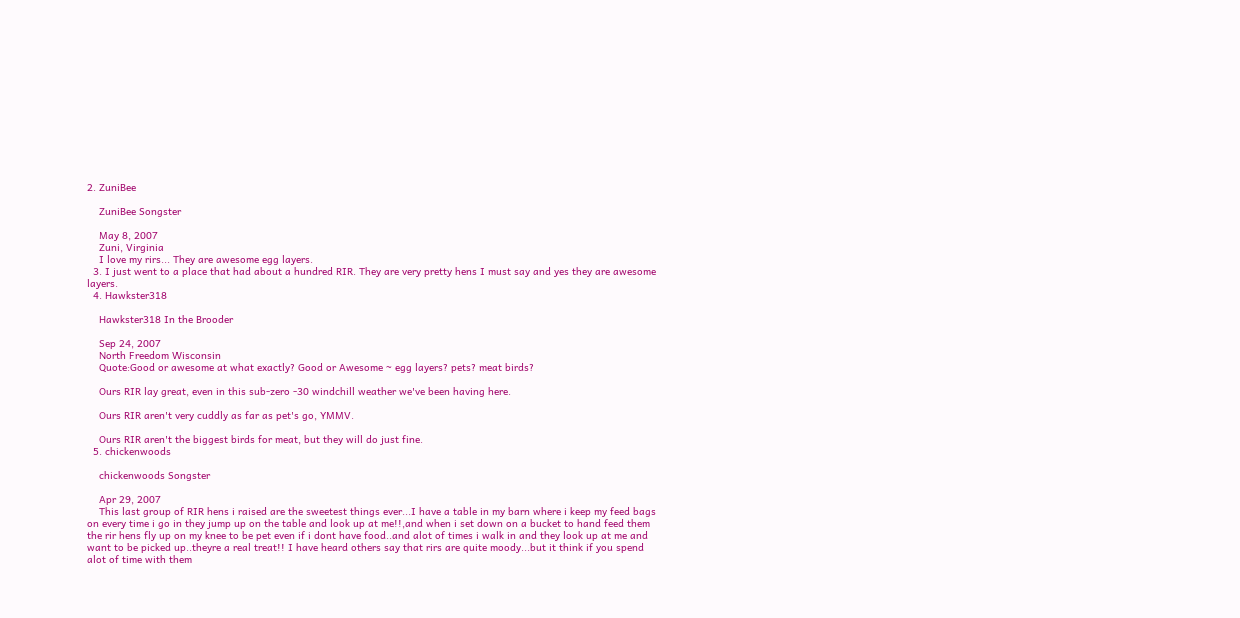2. ZuniBee

    ZuniBee Songster

    May 8, 2007
    Zuni, Virginia
    I love my rirs... They are awesome egg layers.
  3. I just went to a place that had about a hundred RIR. They are very pretty hens I must say and yes they are awesome layers.
  4. Hawkster318

    Hawkster318 In the Brooder

    Sep 24, 2007
    North Freedom Wisconsin
    Quote:Good or awesome at what exactly? Good or Awesome ~ egg layers? pets? meat birds?

    Ours RIR lay great, even in this sub-zero -30 windchill weather we've been having here.

    Ours RIR aren't very cuddly as far as pet's go, YMMV.

    Ours RIR aren't the biggest birds for meat, but they will do just fine.
  5. chickenwoods

    chickenwoods Songster

    Apr 29, 2007
    This last group of RIR hens i raised are the sweetest things ever...I have a table in my barn where i keep my feed bags on every time i go in they jump up on the table and look up at me!!,and when i set down on a bucket to hand feed them the rir hens fly up on my knee to be pet even if i dont have food..and alot of times i walk in and they look up at me and want to be picked up..theyre a real treat!! I have heard others say that rirs are quite moody...but it think if you spend alot of time with them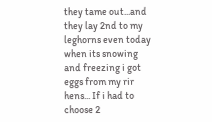they tame out...and they lay 2nd to my leghorns even today when its snowing and freezing i got eggs from my rir hens... If i had to choose 2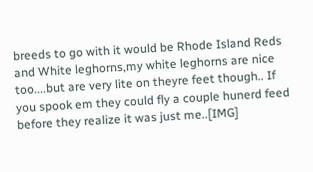breeds to go with it would be Rhode Island Reds and White leghorns,my white leghorns are nice too....but are very lite on theyre feet though.. If you spook em they could fly a couple hunerd feed before they realize it was just me..[IMG]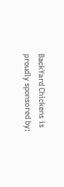BackYard Chickens is proudly sponsored by: